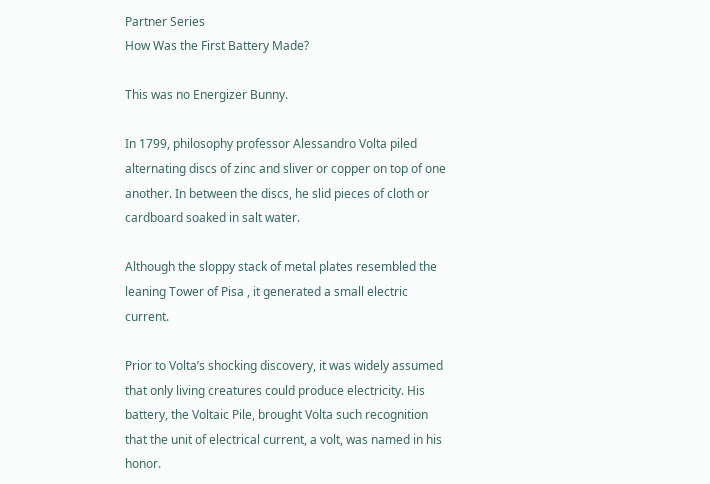Partner Series
How Was the First Battery Made?

This was no Energizer Bunny.

In 1799, philosophy professor Alessandro Volta piled alternating discs of zinc and sliver or copper on top of one another. In between the discs, he slid pieces of cloth or cardboard soaked in salt water.

Although the sloppy stack of metal plates resembled the leaning Tower of Pisa , it generated a small electric current.

Prior to Volta’s shocking discovery, it was widely assumed that only living creatures could produce electricity. His battery, the Voltaic Pile, brought Volta such recognition that the unit of electrical current, a volt, was named in his honor.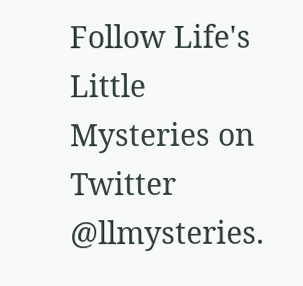Follow Life's Little Mysteries on Twitter @llmysteries.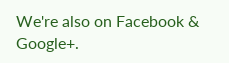We're also on Facebook & Google+.